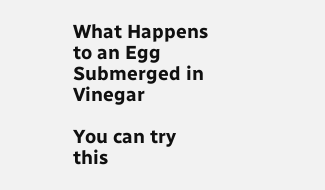What Happens to an Egg Submerged in Vinegar

You can try this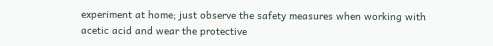experiment at home; just observe the safety measures when working with acetic acid and wear the protective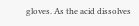gloves. As the acid dissolves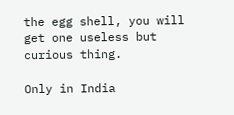the egg shell, you will get one useless but curious thing.

Only in India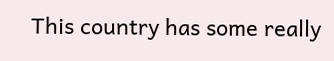This country has some really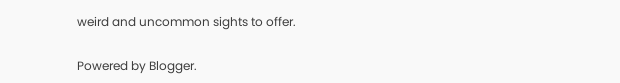weird and uncommon sights to offer.

Powered by Blogger.